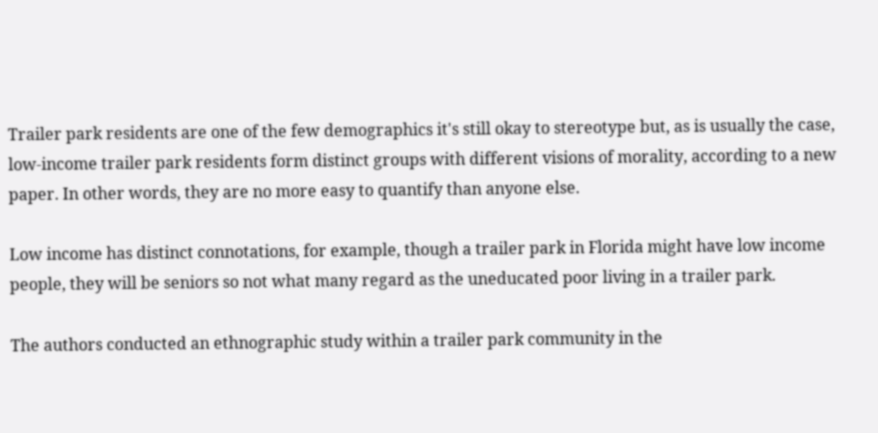Trailer park residents are one of the few demographics it's still okay to stereotype but, as is usually the case, low-income trailer park residents form distinct groups with different visions of morality, according to a new paper. In other words, they are no more easy to quantify than anyone else.

Low income has distinct connotations, for example, though a trailer park in Florida might have low income people, they will be seniors so not what many regard as the uneducated poor living in a trailer park.

The authors conducted an ethnographic study within a trailer park community in the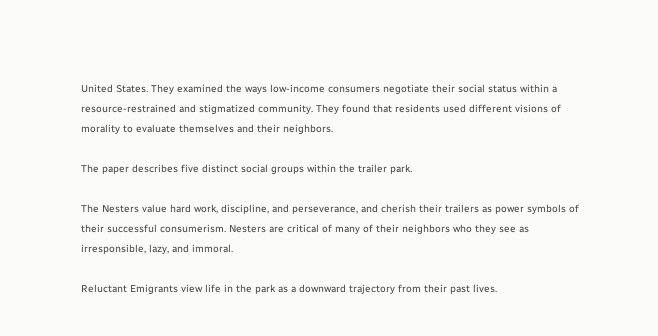United States. They examined the ways low-income consumers negotiate their social status within a resource-restrained and stigmatized community. They found that residents used different visions of morality to evaluate themselves and their neighbors.

The paper describes five distinct social groups within the trailer park.

The Nesters value hard work, discipline, and perseverance, and cherish their trailers as power symbols of their successful consumerism. Nesters are critical of many of their neighbors who they see as irresponsible, lazy, and immoral.

Reluctant Emigrants view life in the park as a downward trajectory from their past lives.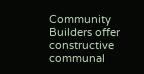Community Builders offer constructive communal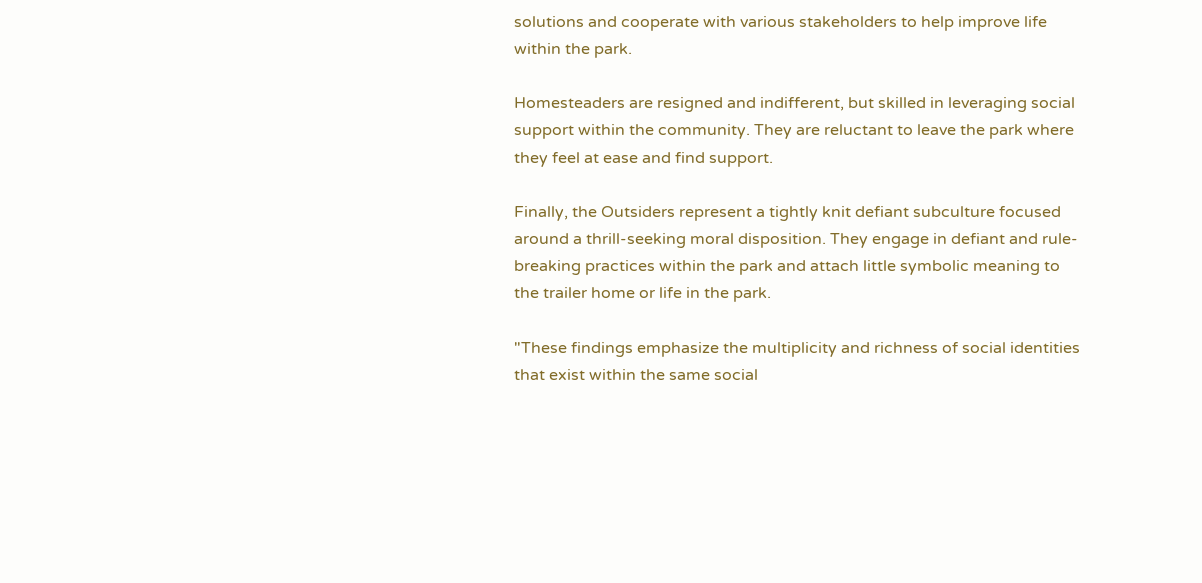solutions and cooperate with various stakeholders to help improve life within the park.

Homesteaders are resigned and indifferent, but skilled in leveraging social support within the community. They are reluctant to leave the park where they feel at ease and find support.

Finally, the Outsiders represent a tightly knit defiant subculture focused around a thrill-seeking moral disposition. They engage in defiant and rule-breaking practices within the park and attach little symbolic meaning to the trailer home or life in the park.

"These findings emphasize the multiplicity and richness of social identities that exist within the same social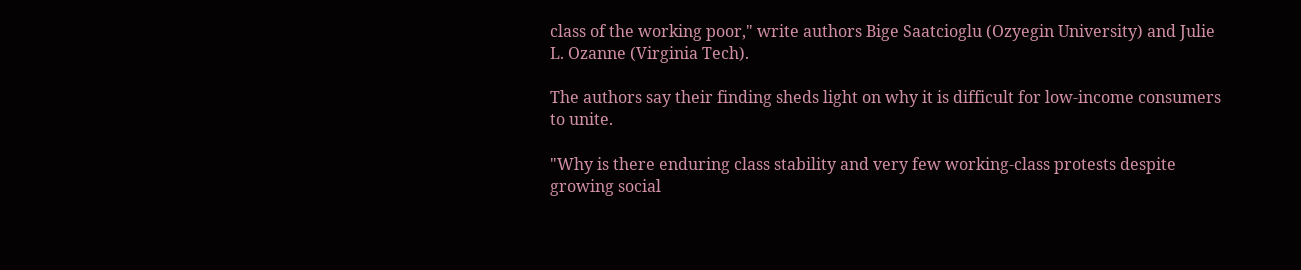class of the working poor," write authors Bige Saatcioglu (Ozyegin University) and Julie L. Ozanne (Virginia Tech).

The authors say their finding sheds light on why it is difficult for low-income consumers to unite.

"Why is there enduring class stability and very few working-class protests despite growing social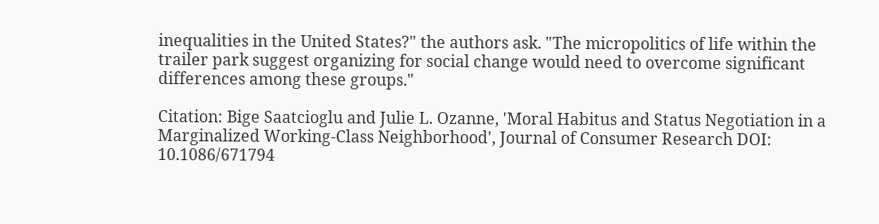inequalities in the United States?" the authors ask. "The micropolitics of life within the trailer park suggest organizing for social change would need to overcome significant differences among these groups."

Citation: Bige Saatcioglu and Julie L. Ozanne, 'Moral Habitus and Status Negotiation in a Marginalized Working-Class Neighborhood', Journal of Consumer Research DOI: 10.1086/671794